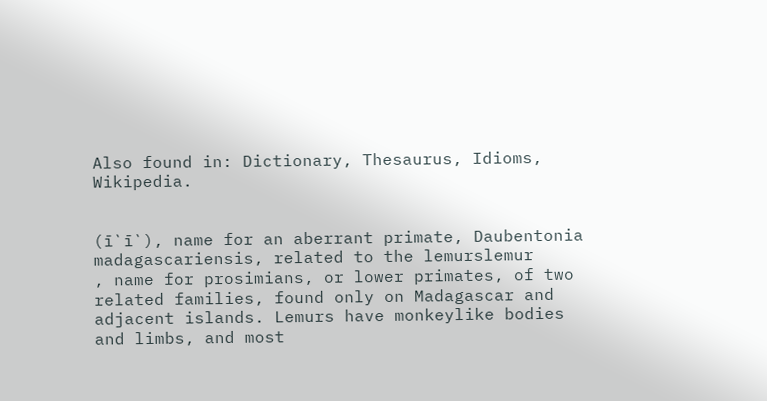Also found in: Dictionary, Thesaurus, Idioms, Wikipedia.


(ī`ī`), name for an aberrant primate, Daubentonia madagascariensis, related to the lemurslemur
, name for prosimians, or lower primates, of two related families, found only on Madagascar and adjacent islands. Lemurs have monkeylike bodies and limbs, and most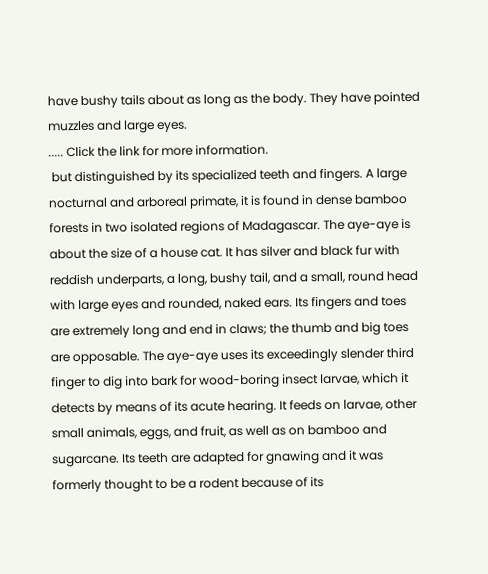have bushy tails about as long as the body. They have pointed muzzles and large eyes.
..... Click the link for more information.
 but distinguished by its specialized teeth and fingers. A large nocturnal and arboreal primate, it is found in dense bamboo forests in two isolated regions of Madagascar. The aye-aye is about the size of a house cat. It has silver and black fur with reddish underparts, a long, bushy tail, and a small, round head with large eyes and rounded, naked ears. Its fingers and toes are extremely long and end in claws; the thumb and big toes are opposable. The aye-aye uses its exceedingly slender third finger to dig into bark for wood-boring insect larvae, which it detects by means of its acute hearing. It feeds on larvae, other small animals, eggs, and fruit, as well as on bamboo and sugarcane. Its teeth are adapted for gnawing and it was formerly thought to be a rodent because of its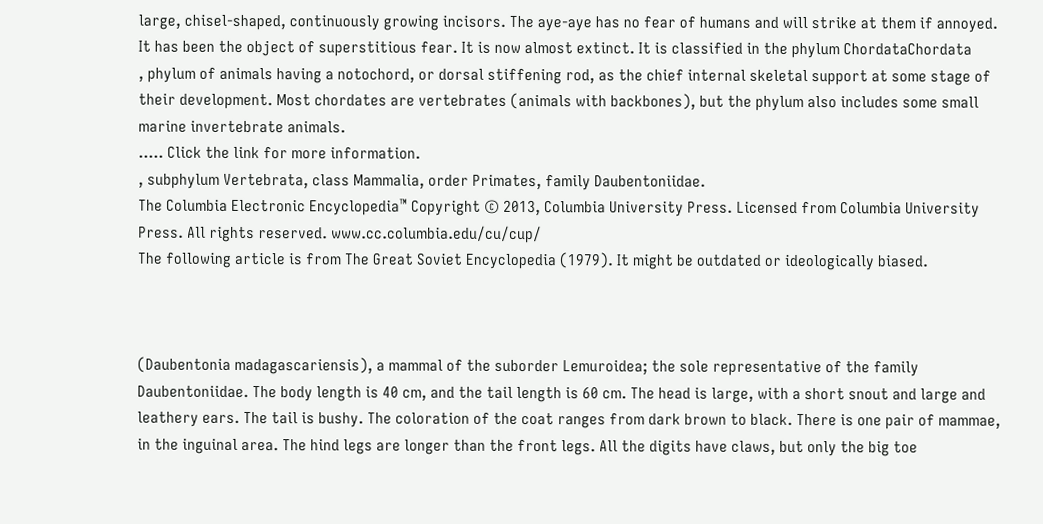large, chisel-shaped, continuously growing incisors. The aye-aye has no fear of humans and will strike at them if annoyed. It has been the object of superstitious fear. It is now almost extinct. It is classified in the phylum ChordataChordata
, phylum of animals having a notochord, or dorsal stiffening rod, as the chief internal skeletal support at some stage of their development. Most chordates are vertebrates (animals with backbones), but the phylum also includes some small marine invertebrate animals.
..... Click the link for more information.
, subphylum Vertebrata, class Mammalia, order Primates, family Daubentoniidae.
The Columbia Electronic Encyclopedia™ Copyright © 2013, Columbia University Press. Licensed from Columbia University Press. All rights reserved. www.cc.columbia.edu/cu/cup/
The following article is from The Great Soviet Encyclopedia (1979). It might be outdated or ideologically biased.



(Daubentonia madagascariensis), a mammal of the suborder Lemuroidea; the sole representative of the family Daubentoniidae. The body length is 40 cm, and the tail length is 60 cm. The head is large, with a short snout and large and leathery ears. The tail is bushy. The coloration of the coat ranges from dark brown to black. There is one pair of mammae, in the inguinal area. The hind legs are longer than the front legs. All the digits have claws, but only the big toe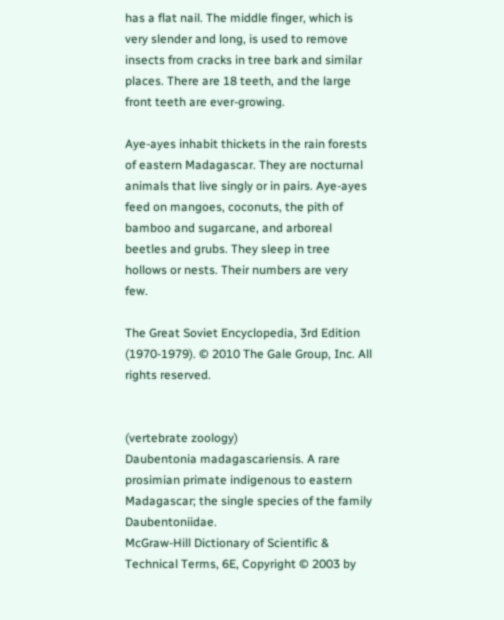has a flat nail. The middle finger, which is very slender and long, is used to remove insects from cracks in tree bark and similar places. There are 18 teeth, and the large front teeth are ever-growing.

Aye-ayes inhabit thickets in the rain forests of eastern Madagascar. They are nocturnal animals that live singly or in pairs. Aye-ayes feed on mangoes, coconuts, the pith of bamboo and sugarcane, and arboreal beetles and grubs. They sleep in tree hollows or nests. Their numbers are very few.

The Great Soviet Encyclopedia, 3rd Edition (1970-1979). © 2010 The Gale Group, Inc. All rights reserved.


(vertebrate zoology)
Daubentonia madagascariensis. A rare prosimian primate indigenous to eastern Madagascar; the single species of the family Daubentoniidae.
McGraw-Hill Dictionary of Scientific & Technical Terms, 6E, Copyright © 2003 by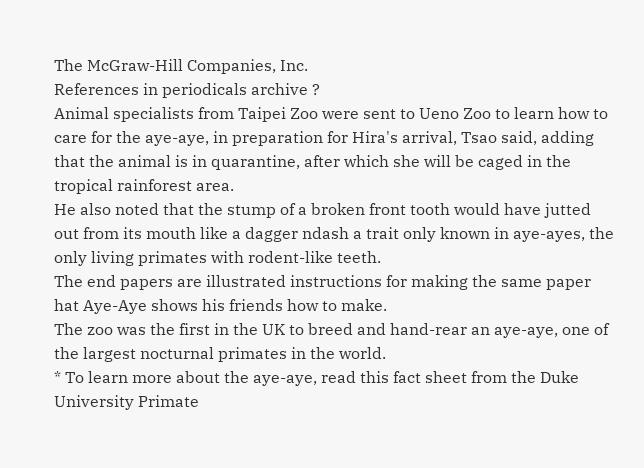The McGraw-Hill Companies, Inc.
References in periodicals archive ?
Animal specialists from Taipei Zoo were sent to Ueno Zoo to learn how to care for the aye-aye, in preparation for Hira's arrival, Tsao said, adding that the animal is in quarantine, after which she will be caged in the tropical rainforest area.
He also noted that the stump of a broken front tooth would have jutted out from its mouth like a dagger ndash a trait only known in aye-ayes, the only living primates with rodent-like teeth.
The end papers are illustrated instructions for making the same paper hat Aye-Aye shows his friends how to make.
The zoo was the first in the UK to breed and hand-rear an aye-aye, one of the largest nocturnal primates in the world.
* To learn more about the aye-aye, read this fact sheet from the Duke University Primate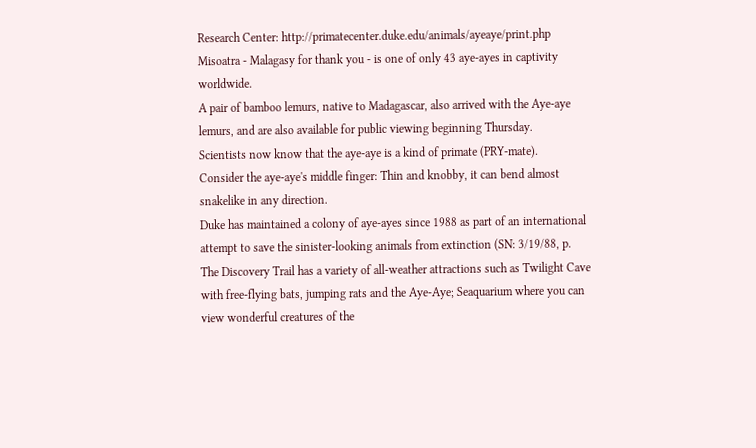Research Center: http://primatecenter.duke.edu/animals/ayeaye/print.php
Misoatra - Malagasy for thank you - is one of only 43 aye-ayes in captivity worldwide.
A pair of bamboo lemurs, native to Madagascar, also arrived with the Aye-aye lemurs, and are also available for public viewing beginning Thursday.
Scientists now know that the aye-aye is a kind of primate (PRY-mate).
Consider the aye-aye's middle finger: Thin and knobby, it can bend almost snakelike in any direction.
Duke has maintained a colony of aye-ayes since 1988 as part of an international attempt to save the sinister-looking animals from extinction (SN: 3/19/88, p.
The Discovery Trail has a variety of all-weather attractions such as Twilight Cave with free-flying bats, jumping rats and the Aye-Aye; Seaquarium where you can view wonderful creatures of the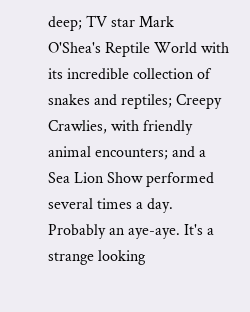deep; TV star Mark O'Shea's Reptile World with its incredible collection of snakes and reptiles; Creepy Crawlies, with friendly animal encounters; and a Sea Lion Show performed several times a day.
Probably an aye-aye. It's a strange looking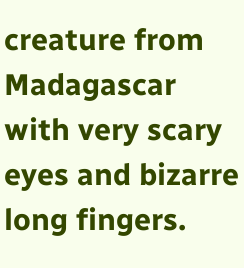creature from Madagascar with very scary eyes and bizarre long fingers.